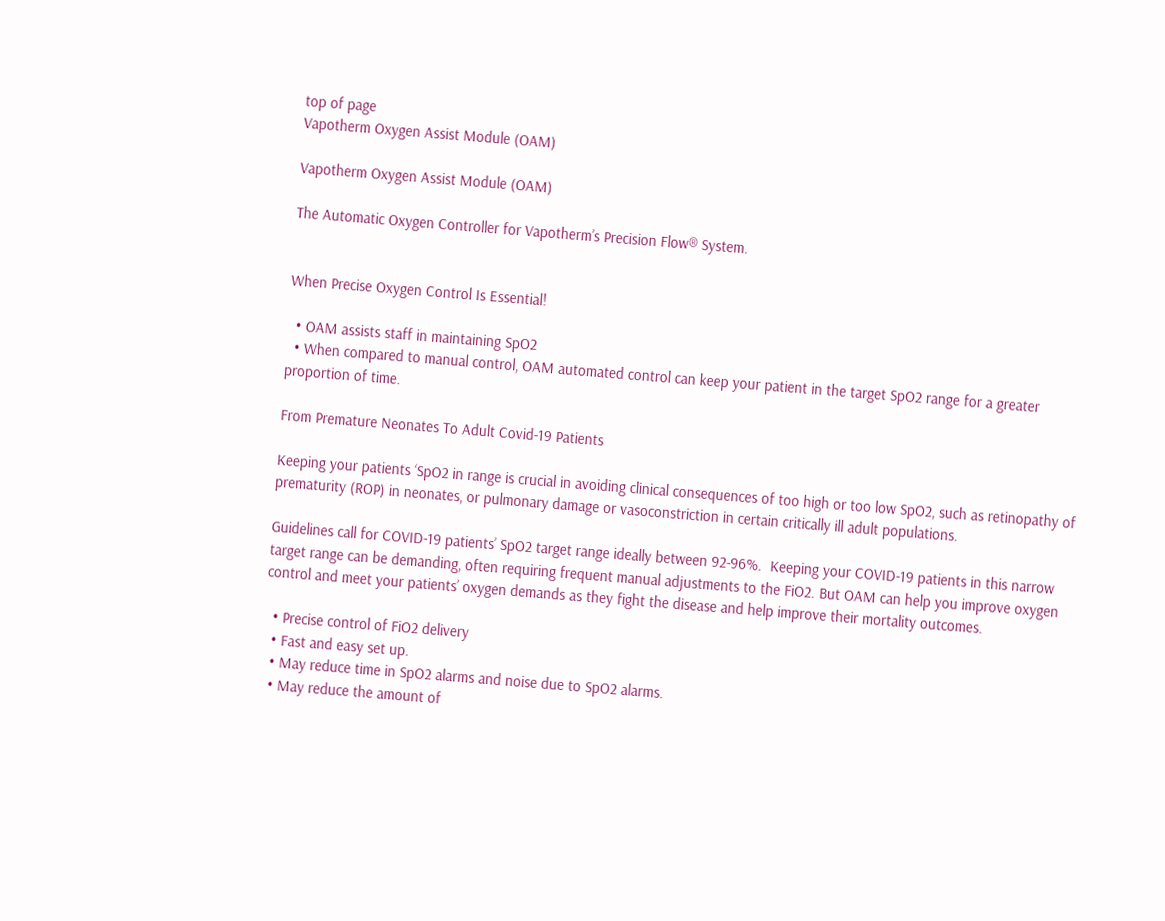top of page
Vapotherm Oxygen Assist Module (OAM)

Vapotherm Oxygen Assist Module (OAM)

The Automatic Oxygen Controller for Vapotherm’s Precision Flow® System.


When Precise Oxygen Control Is Essential!

  • OAM assists staff in maintaining SpO2
  • When compared to manual control, OAM automated control can keep your patient in the target SpO2 range for a greater proportion of time.

From Premature Neonates To Adult Covid-19 Patients

Keeping your patients ‘SpO2 in range is crucial in avoiding clinical consequences of too high or too low SpO2, such as retinopathy of prematurity (ROP) in neonates, or pulmonary damage or vasoconstriction in certain critically ill adult populations.

Guidelines call for COVID-19 patients’ SpO2 target range ideally between 92-96%.  Keeping your COVID-19 patients in this narrow target range can be demanding, often requiring frequent manual adjustments to the FiO2. But OAM can help you improve oxygen control and meet your patients’ oxygen demands as they fight the disease and help improve their mortality outcomes.

  • Precise control of FiO2 delivery
  • Fast and easy set up.
  • May reduce time in SpO2 alarms and noise due to SpO2 alarms.
  • May reduce the amount of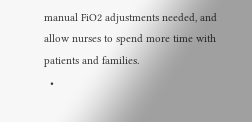manual FiO2 adjustments needed, and allow nurses to spend more time with patients and families.
  •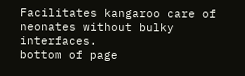Facilitates kangaroo care of neonates without bulky interfaces.
bottom of page